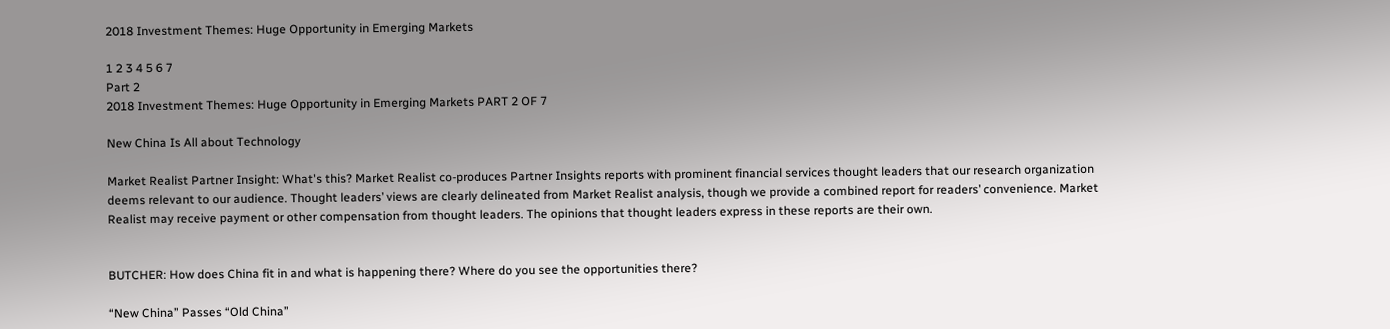2018 Investment Themes: Huge Opportunity in Emerging Markets

1 2 3 4 5 6 7
Part 2
2018 Investment Themes: Huge Opportunity in Emerging Markets PART 2 OF 7

New China Is All about Technology

Market Realist Partner Insight: What's this? Market Realist co-produces Partner Insights reports with prominent financial services thought leaders that our research organization deems relevant to our audience. Thought leaders’ views are clearly delineated from Market Realist analysis, though we provide a combined report for readers’ convenience. Market Realist may receive payment or other compensation from thought leaders. The opinions that thought leaders express in these reports are their own.


BUTCHER: How does China fit in and what is happening there? Where do you see the opportunities there?

“New China” Passes “Old China”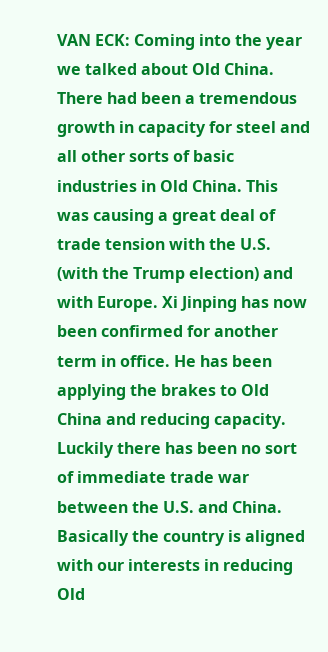VAN ECK: Coming into the year we talked about Old China. There had been a tremendous growth in capacity for steel and all other sorts of basic industries in Old China. This was causing a great deal of trade tension with the U.S. (with the Trump election) and with Europe. Xi Jinping has now been confirmed for another term in office. He has been applying the brakes to Old China and reducing capacity. Luckily there has been no sort of immediate trade war between the U.S. and China. Basically the country is aligned with our interests in reducing Old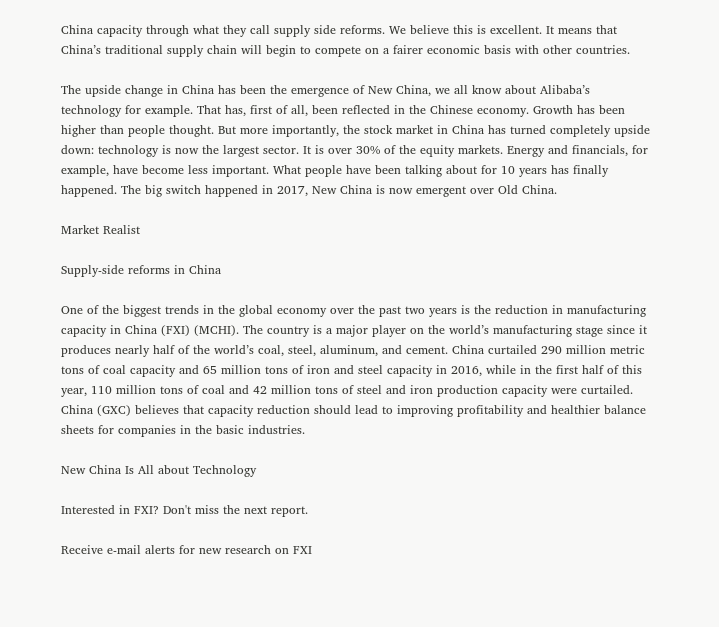China capacity through what they call supply side reforms. We believe this is excellent. It means that China’s traditional supply chain will begin to compete on a fairer economic basis with other countries.

The upside change in China has been the emergence of New China, we all know about Alibaba’s technology for example. That has, first of all, been reflected in the Chinese economy. Growth has been higher than people thought. But more importantly, the stock market in China has turned completely upside down: technology is now the largest sector. It is over 30% of the equity markets. Energy and financials, for example, have become less important. What people have been talking about for 10 years has finally happened. The big switch happened in 2017, New China is now emergent over Old China.

Market Realist

Supply-side reforms in China

One of the biggest trends in the global economy over the past two years is the reduction in manufacturing capacity in China (FXI) (MCHI). The country is a major player on the world’s manufacturing stage since it produces nearly half of the world’s coal, steel, aluminum, and cement. China curtailed 290 million metric tons of coal capacity and 65 million tons of iron and steel capacity in 2016, while in the first half of this year, 110 million tons of coal and 42 million tons of steel and iron production capacity were curtailed. China (GXC) believes that capacity reduction should lead to improving profitability and healthier balance sheets for companies in the basic industries.

New China Is All about Technology

Interested in FXI? Don't miss the next report.

Receive e-mail alerts for new research on FXI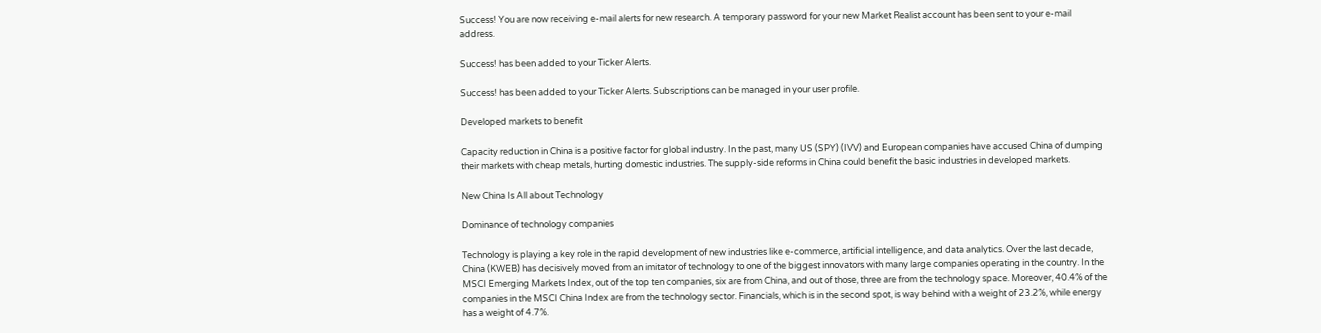Success! You are now receiving e-mail alerts for new research. A temporary password for your new Market Realist account has been sent to your e-mail address.

Success! has been added to your Ticker Alerts.

Success! has been added to your Ticker Alerts. Subscriptions can be managed in your user profile.

Developed markets to benefit

Capacity reduction in China is a positive factor for global industry. In the past, many US (SPY) (IVV) and European companies have accused China of dumping their markets with cheap metals, hurting domestic industries. The supply-side reforms in China could benefit the basic industries in developed markets.

New China Is All about Technology

Dominance of technology companies

Technology is playing a key role in the rapid development of new industries like e-commerce, artificial intelligence, and data analytics. Over the last decade, China (KWEB) has decisively moved from an imitator of technology to one of the biggest innovators with many large companies operating in the country. In the MSCI Emerging Markets Index, out of the top ten companies, six are from China, and out of those, three are from the technology space. Moreover, 40.4% of the companies in the MSCI China Index are from the technology sector. Financials, which is in the second spot, is way behind with a weight of 23.2%, while energy has a weight of 4.7%.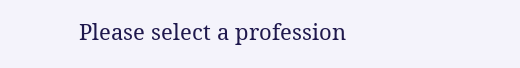Please select a profession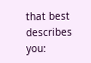that best describes you: